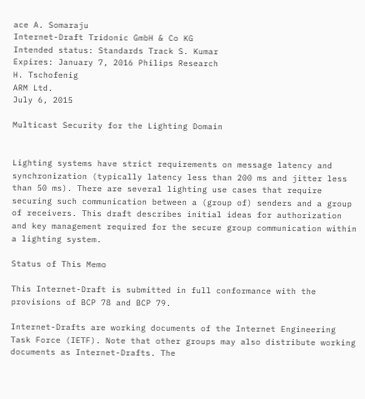ace A. Somaraju
Internet-Draft Tridonic GmbH & Co KG
Intended status: Standards Track S. Kumar
Expires: January 7, 2016 Philips Research
H. Tschofenig
ARM Ltd.
July 6, 2015

Multicast Security for the Lighting Domain


Lighting systems have strict requirements on message latency and synchronization (typically latency less than 200 ms and jitter less than 50 ms). There are several lighting use cases that require securing such communication between a (group of) senders and a group of receivers. This draft describes initial ideas for authorization and key management required for the secure group communication within a lighting system.

Status of This Memo

This Internet-Draft is submitted in full conformance with the provisions of BCP 78 and BCP 79.

Internet-Drafts are working documents of the Internet Engineering Task Force (IETF). Note that other groups may also distribute working documents as Internet-Drafts. The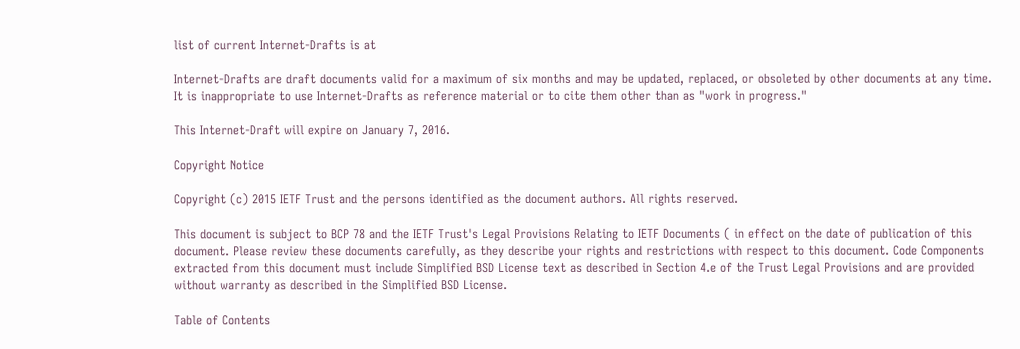list of current Internet-Drafts is at

Internet-Drafts are draft documents valid for a maximum of six months and may be updated, replaced, or obsoleted by other documents at any time. It is inappropriate to use Internet-Drafts as reference material or to cite them other than as "work in progress."

This Internet-Draft will expire on January 7, 2016.

Copyright Notice

Copyright (c) 2015 IETF Trust and the persons identified as the document authors. All rights reserved.

This document is subject to BCP 78 and the IETF Trust's Legal Provisions Relating to IETF Documents ( in effect on the date of publication of this document. Please review these documents carefully, as they describe your rights and restrictions with respect to this document. Code Components extracted from this document must include Simplified BSD License text as described in Section 4.e of the Trust Legal Provisions and are provided without warranty as described in the Simplified BSD License.

Table of Contents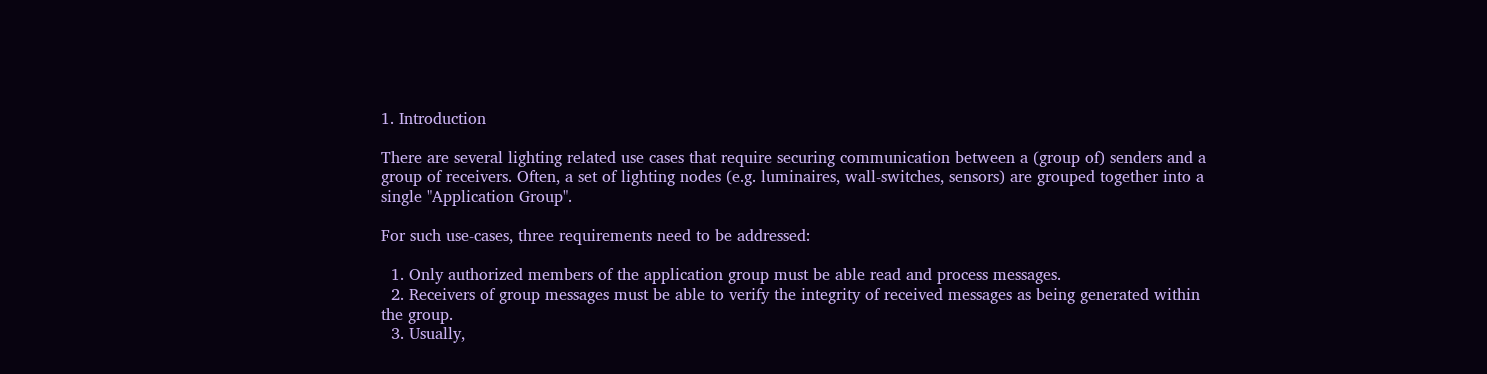1. Introduction

There are several lighting related use cases that require securing communication between a (group of) senders and a group of receivers. Often, a set of lighting nodes (e.g. luminaires, wall-switches, sensors) are grouped together into a single "Application Group".

For such use-cases, three requirements need to be addressed:

  1. Only authorized members of the application group must be able read and process messages.
  2. Receivers of group messages must be able to verify the integrity of received messages as being generated within the group.
  3. Usually,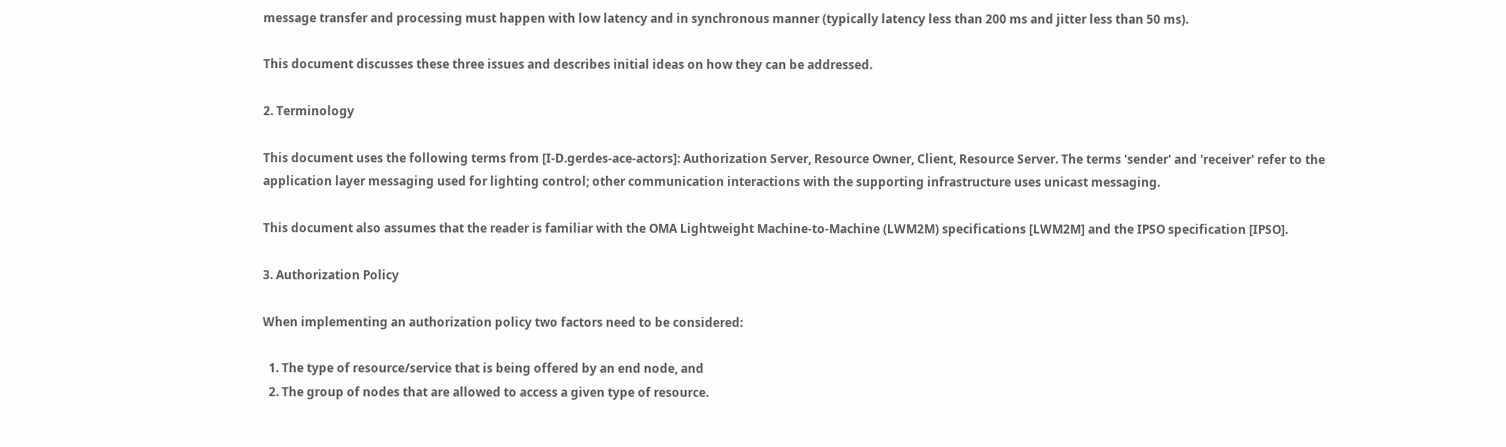message transfer and processing must happen with low latency and in synchronous manner (typically latency less than 200 ms and jitter less than 50 ms).

This document discusses these three issues and describes initial ideas on how they can be addressed.

2. Terminology

This document uses the following terms from [I-D.gerdes-ace-actors]: Authorization Server, Resource Owner, Client, Resource Server. The terms 'sender' and 'receiver' refer to the application layer messaging used for lighting control; other communication interactions with the supporting infrastructure uses unicast messaging.

This document also assumes that the reader is familiar with the OMA Lightweight Machine-to-Machine (LWM2M) specifications [LWM2M] and the IPSO specification [IPSO].

3. Authorization Policy

When implementing an authorization policy two factors need to be considered:

  1. The type of resource/service that is being offered by an end node, and
  2. The group of nodes that are allowed to access a given type of resource.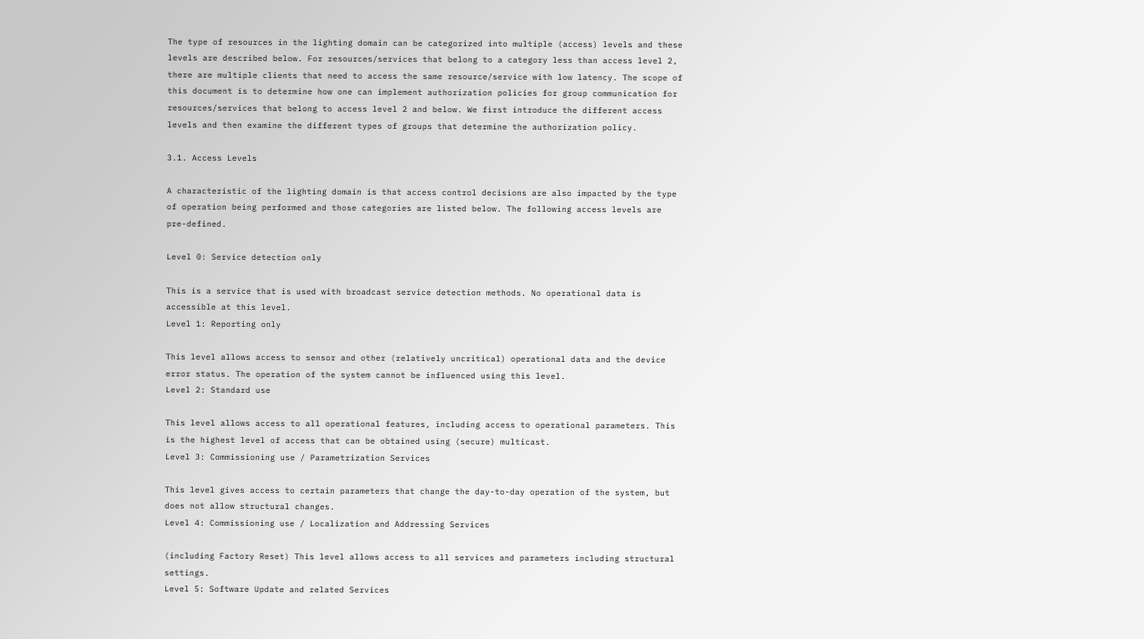The type of resources in the lighting domain can be categorized into multiple (access) levels and these levels are described below. For resources/services that belong to a category less than access level 2, there are multiple clients that need to access the same resource/service with low latency. The scope of this document is to determine how one can implement authorization policies for group communication for resources/services that belong to access level 2 and below. We first introduce the different access levels and then examine the different types of groups that determine the authorization policy.

3.1. Access Levels

A characteristic of the lighting domain is that access control decisions are also impacted by the type of operation being performed and those categories are listed below. The following access levels are pre-defined.

Level 0: Service detection only

This is a service that is used with broadcast service detection methods. No operational data is accessible at this level.
Level 1: Reporting only

This level allows access to sensor and other (relatively uncritical) operational data and the device error status. The operation of the system cannot be influenced using this level.
Level 2: Standard use

This level allows access to all operational features, including access to operational parameters. This is the highest level of access that can be obtained using (secure) multicast.
Level 3: Commissioning use / Parametrization Services

This level gives access to certain parameters that change the day-to-day operation of the system, but does not allow structural changes.
Level 4: Commissioning use / Localization and Addressing Services

(including Factory Reset) This level allows access to all services and parameters including structural settings.
Level 5: Software Update and related Services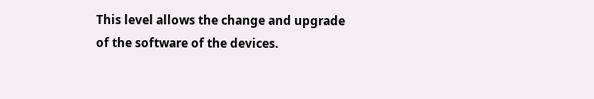This level allows the change and upgrade of the software of the devices.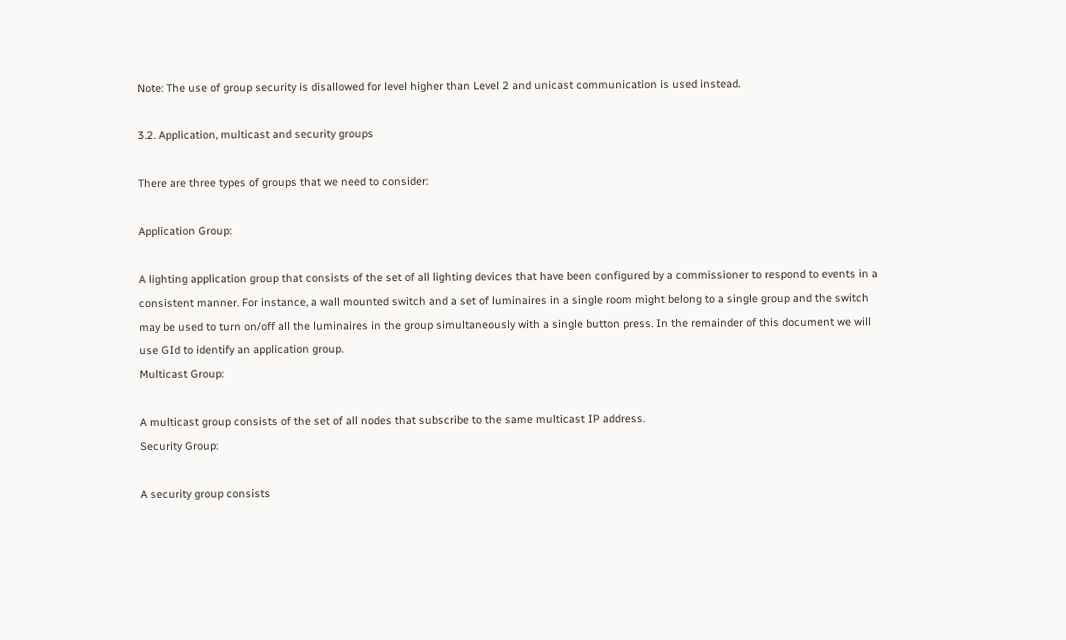Note: The use of group security is disallowed for level higher than Level 2 and unicast communication is used instead.

3.2. Application, multicast and security groups

There are three types of groups that we need to consider:

Application Group:

A lighting application group that consists of the set of all lighting devices that have been configured by a commissioner to respond to events in a consistent manner. For instance, a wall mounted switch and a set of luminaires in a single room might belong to a single group and the switch may be used to turn on/off all the luminaires in the group simultaneously with a single button press. In the remainder of this document we will use GId to identify an application group.
Multicast Group:

A multicast group consists of the set of all nodes that subscribe to the same multicast IP address.
Security Group:

A security group consists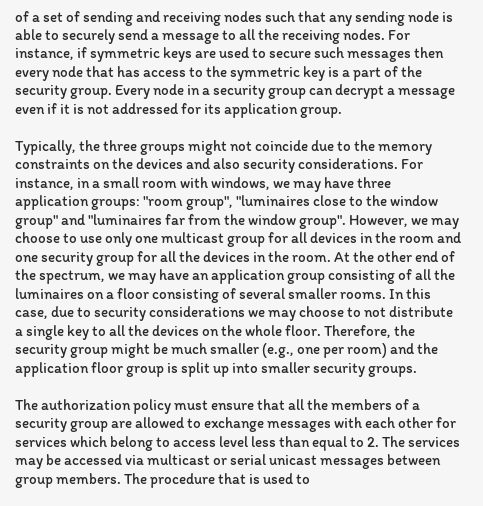of a set of sending and receiving nodes such that any sending node is able to securely send a message to all the receiving nodes. For instance, if symmetric keys are used to secure such messages then every node that has access to the symmetric key is a part of the security group. Every node in a security group can decrypt a message even if it is not addressed for its application group.

Typically, the three groups might not coincide due to the memory constraints on the devices and also security considerations. For instance, in a small room with windows, we may have three application groups: "room group", "luminaires close to the window group" and "luminaires far from the window group". However, we may choose to use only one multicast group for all devices in the room and one security group for all the devices in the room. At the other end of the spectrum, we may have an application group consisting of all the luminaires on a floor consisting of several smaller rooms. In this case, due to security considerations we may choose to not distribute a single key to all the devices on the whole floor. Therefore, the security group might be much smaller (e.g., one per room) and the application floor group is split up into smaller security groups.

The authorization policy must ensure that all the members of a security group are allowed to exchange messages with each other for services which belong to access level less than equal to 2. The services may be accessed via multicast or serial unicast messages between group members. The procedure that is used to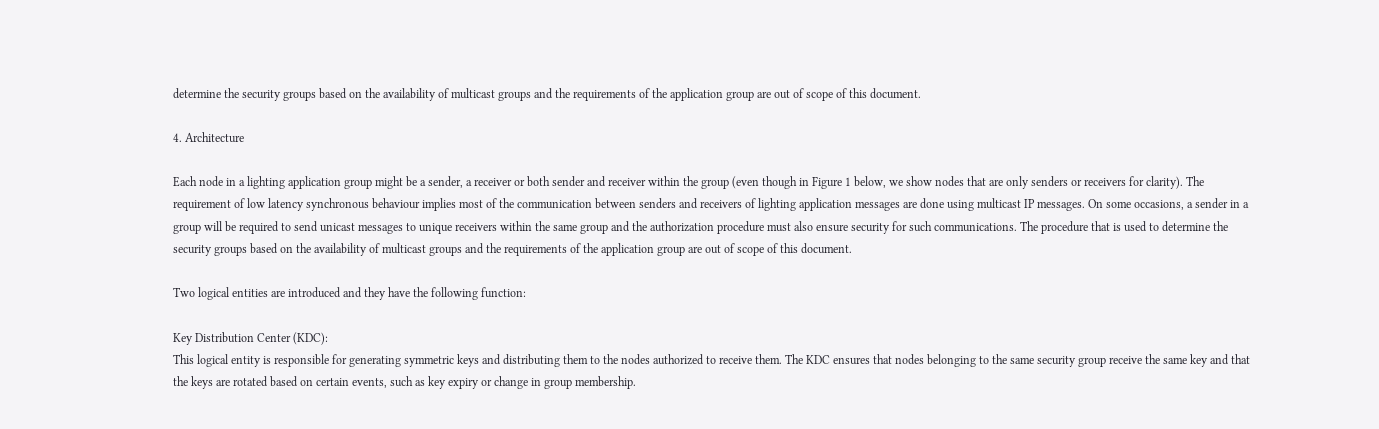determine the security groups based on the availability of multicast groups and the requirements of the application group are out of scope of this document.

4. Architecture

Each node in a lighting application group might be a sender, a receiver or both sender and receiver within the group (even though in Figure 1 below, we show nodes that are only senders or receivers for clarity). The requirement of low latency synchronous behaviour implies most of the communication between senders and receivers of lighting application messages are done using multicast IP messages. On some occasions, a sender in a group will be required to send unicast messages to unique receivers within the same group and the authorization procedure must also ensure security for such communications. The procedure that is used to determine the security groups based on the availability of multicast groups and the requirements of the application group are out of scope of this document.

Two logical entities are introduced and they have the following function:

Key Distribution Center (KDC):
This logical entity is responsible for generating symmetric keys and distributing them to the nodes authorized to receive them. The KDC ensures that nodes belonging to the same security group receive the same key and that the keys are rotated based on certain events, such as key expiry or change in group membership.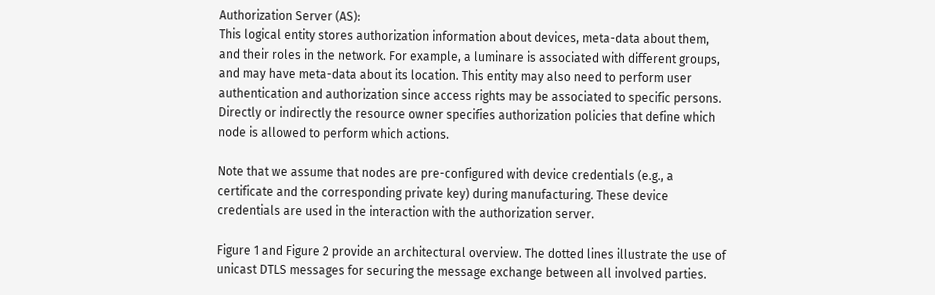Authorization Server (AS):
This logical entity stores authorization information about devices, meta-data about them, and their roles in the network. For example, a luminare is associated with different groups, and may have meta-data about its location. This entity may also need to perform user authentication and authorization since access rights may be associated to specific persons. Directly or indirectly the resource owner specifies authorization policies that define which node is allowed to perform which actions.

Note that we assume that nodes are pre-configured with device credentials (e.g., a certificate and the corresponding private key) during manufacturing. These device credentials are used in the interaction with the authorization server.

Figure 1 and Figure 2 provide an architectural overview. The dotted lines illustrate the use of unicast DTLS messages for securing the message exchange between all involved parties.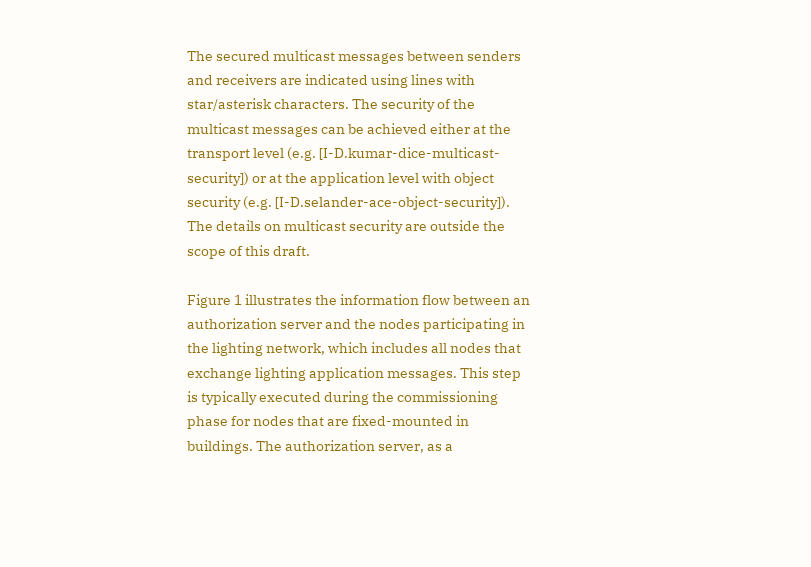The secured multicast messages between senders and receivers are indicated using lines with star/asterisk characters. The security of the multicast messages can be achieved either at the transport level (e.g. [I-D.kumar-dice-multicast-security]) or at the application level with object security (e.g. [I-D.selander-ace-object-security]). The details on multicast security are outside the scope of this draft.

Figure 1 illustrates the information flow between an authorization server and the nodes participating in the lighting network, which includes all nodes that exchange lighting application messages. This step is typically executed during the commissioning phase for nodes that are fixed-mounted in buildings. The authorization server, as a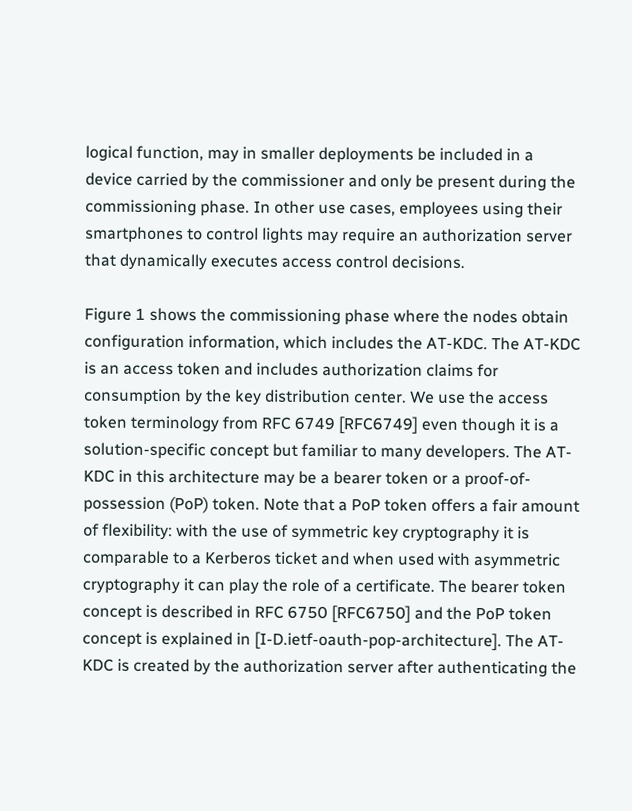logical function, may in smaller deployments be included in a device carried by the commissioner and only be present during the commissioning phase. In other use cases, employees using their smartphones to control lights may require an authorization server that dynamically executes access control decisions.

Figure 1 shows the commissioning phase where the nodes obtain configuration information, which includes the AT-KDC. The AT-KDC is an access token and includes authorization claims for consumption by the key distribution center. We use the access token terminology from RFC 6749 [RFC6749] even though it is a solution-specific concept but familiar to many developers. The AT-KDC in this architecture may be a bearer token or a proof-of-possession (PoP) token. Note that a PoP token offers a fair amount of flexibility: with the use of symmetric key cryptography it is comparable to a Kerberos ticket and when used with asymmetric cryptography it can play the role of a certificate. The bearer token concept is described in RFC 6750 [RFC6750] and the PoP token concept is explained in [I-D.ietf-oauth-pop-architecture]. The AT-KDC is created by the authorization server after authenticating the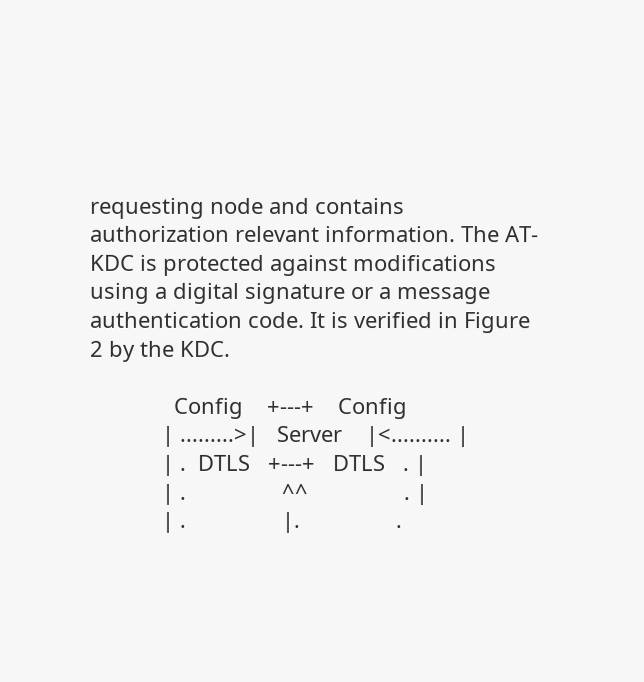requesting node and contains authorization relevant information. The AT-KDC is protected against modifications using a digital signature or a message authentication code. It is verified in Figure 2 by the KDC.

              Config    +---+    Config
            | .........>|   Server    |<.......... |
            | .  DTLS   +---+   DTLS   . |
            | .                ^^                . |
            | .                |.                .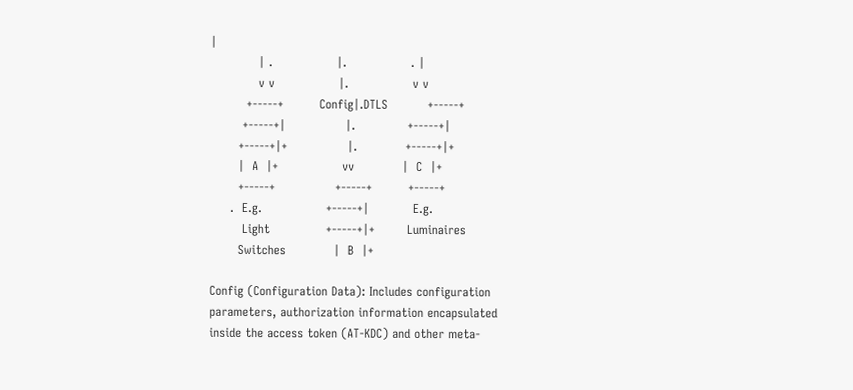|
            | .                |.                . |
            v v                |.                v v
         +-----+         Config|.DTLS          +-----+
        +-----+|               |.             +-----+|
       +-----+|+               |.            +-----+|+
       |  A  |+                vv            |  C  |+
       +-----+               +-----+         +-----+
     .  E.g.                +-----+|           E.g.
        Light              +-----+|+        Luminaires
       Switches            |  B  |+

Config (Configuration Data): Includes configuration
parameters, authorization information encapsulated
inside the access token (AT-KDC) and other meta-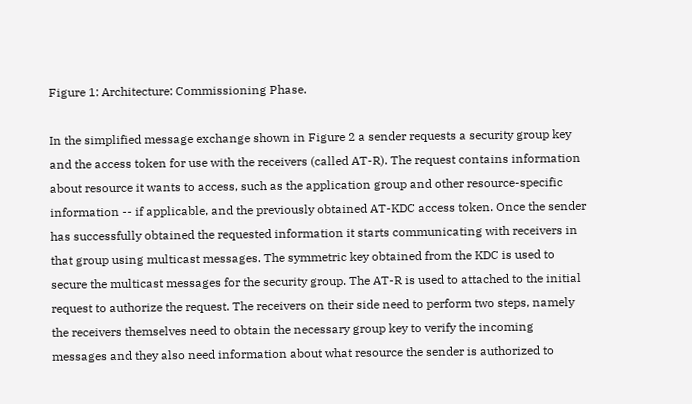Figure 1: Architecture: Commissioning Phase.

In the simplified message exchange shown in Figure 2 a sender requests a security group key and the access token for use with the receivers (called AT-R). The request contains information about resource it wants to access, such as the application group and other resource-specific information -- if applicable, and the previously obtained AT-KDC access token. Once the sender has successfully obtained the requested information it starts communicating with receivers in that group using multicast messages. The symmetric key obtained from the KDC is used to secure the multicast messages for the security group. The AT-R is used to attached to the initial request to authorize the request. The receivers on their side need to perform two steps, namely the receivers themselves need to obtain the necessary group key to verify the incoming messages and they also need information about what resource the sender is authorized to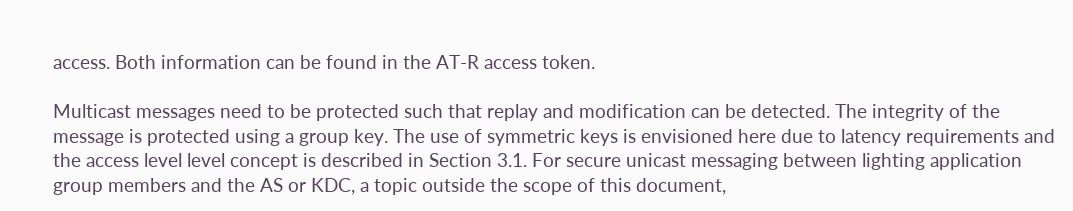access. Both information can be found in the AT-R access token.

Multicast messages need to be protected such that replay and modification can be detected. The integrity of the message is protected using a group key. The use of symmetric keys is envisioned here due to latency requirements and the access level level concept is described in Section 3.1. For secure unicast messaging between lighting application group members and the AS or KDC, a topic outside the scope of this document,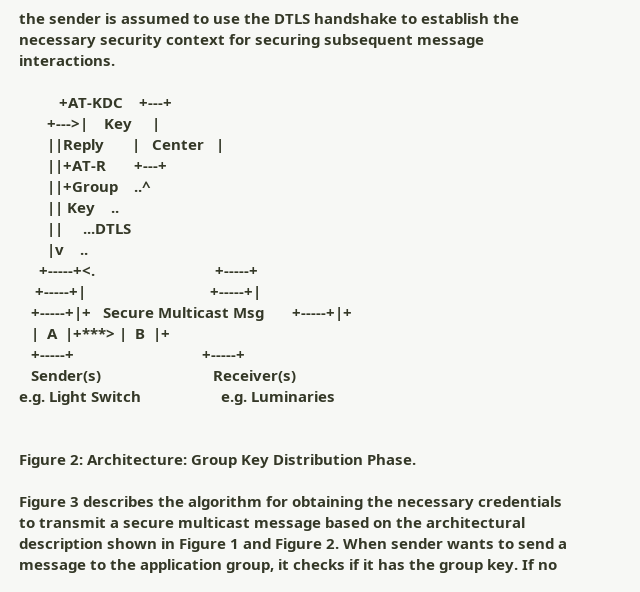the sender is assumed to use the DTLS handshake to establish the necessary security context for securing subsequent message interactions.

          +AT-KDC    +---+
       +--->|    Key     |
       ||Reply       |   Center   |
       ||+AT-R       +---+
       ||+Group    ..^
       || Key    ..
       ||     ...DTLS
       |v    ..
     +-----+<.                              +-----+
    +-----+|                               +-----+|
   +-----+|+   Secure Multicast Msg       +-----+|+
   |  A  |+***> |  B  |+
   +-----+                                +-----+
   Sender(s)                            Receiver(s)
e.g. Light Switch                    e.g. Luminaries


Figure 2: Architecture: Group Key Distribution Phase.

Figure 3 describes the algorithm for obtaining the necessary credentials to transmit a secure multicast message based on the architectural description shown in Figure 1 and Figure 2. When sender wants to send a message to the application group, it checks if it has the group key. If no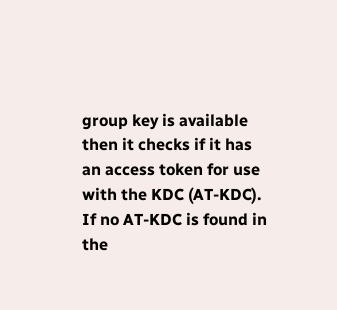group key is available then it checks if it has an access token for use with the KDC (AT-KDC). If no AT-KDC is found in the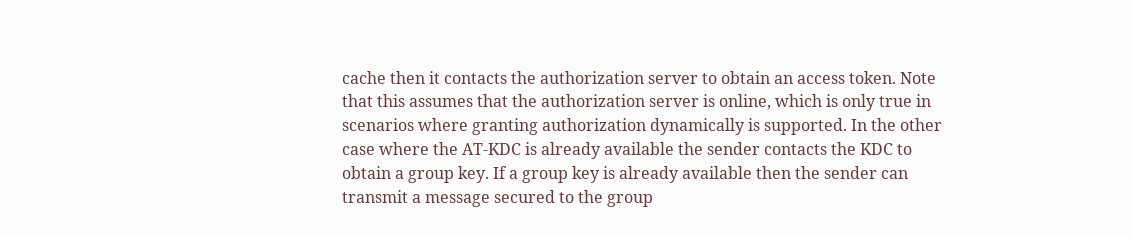cache then it contacts the authorization server to obtain an access token. Note that this assumes that the authorization server is online, which is only true in scenarios where granting authorization dynamically is supported. In the other case where the AT-KDC is already available the sender contacts the KDC to obtain a group key. If a group key is already available then the sender can transmit a message secured to the group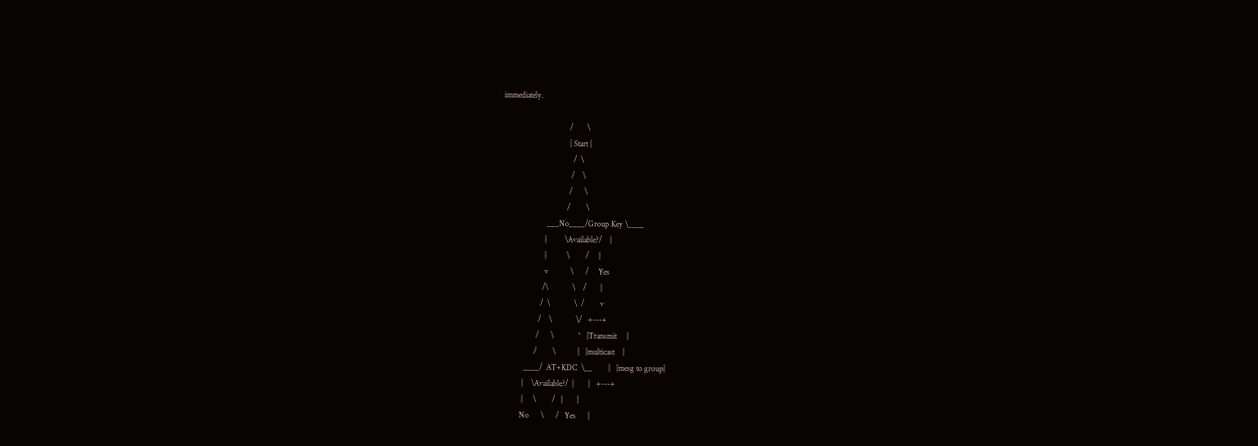immediately.

                                 /       \
                                 | Start |
                                   /  \
                                  /    \
                                 /      \
                                /        \
                      ___No____/Group Key \____
                     |         \Available?/    |
                     |          \        /     |
                     v           \      /     Yes
                    /\            \    /       |
                   /  \            \  /        v
                  /    \            \/   +---+
                 /      \            ^   |Transmit     |
                /        \           |   |multicast    |
           ____/  AT+KDC  \__        |   |mesg to group|
          |    \Available?/  |       |   +---+
          |     \        /   |       |
         No      \      /   Yes      |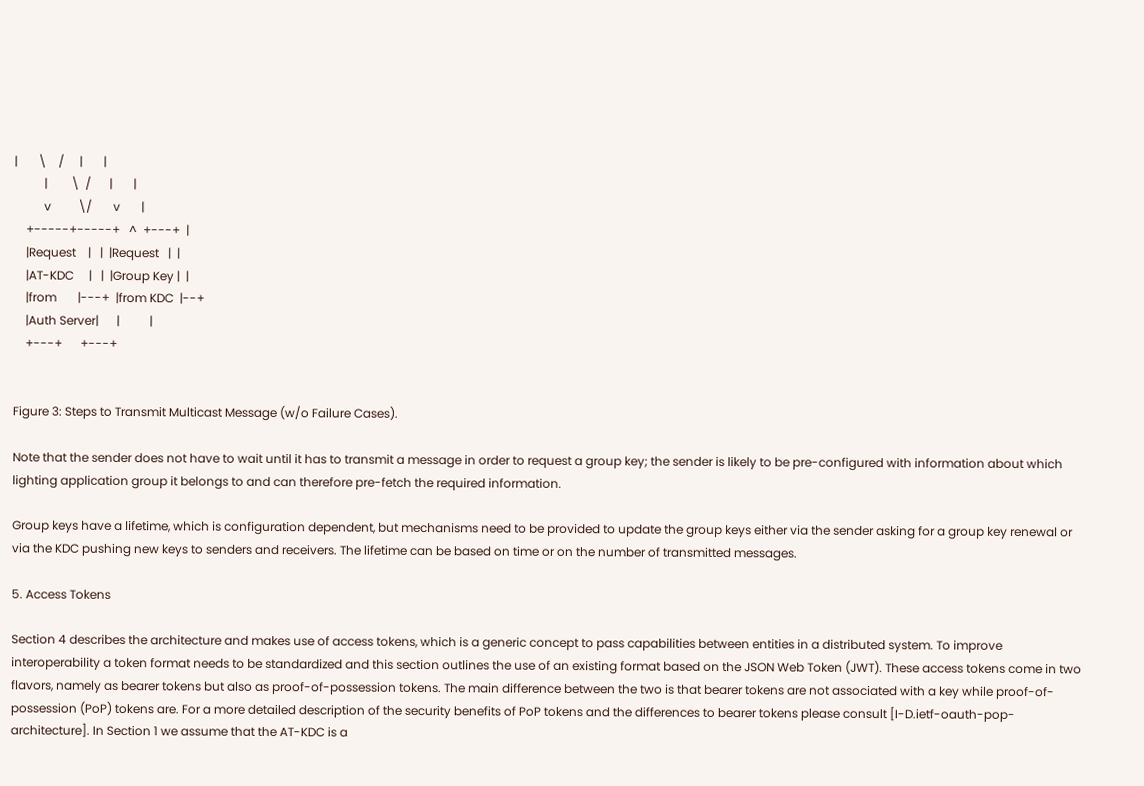|       \    /     |       |
          |        \  /      |       |
          v         \/       v       |
    +-----+-----+   ^  +---+  |
    |Request    |   |  |Request   |  |
    |AT-KDC     |   |  |Group Key |  |
    |from       |---+  |from KDC  |--+
    |Auth Server|      |          |
    +---+      +---+


Figure 3: Steps to Transmit Multicast Message (w/o Failure Cases).

Note that the sender does not have to wait until it has to transmit a message in order to request a group key; the sender is likely to be pre-configured with information about which lighting application group it belongs to and can therefore pre-fetch the required information.

Group keys have a lifetime, which is configuration dependent, but mechanisms need to be provided to update the group keys either via the sender asking for a group key renewal or via the KDC pushing new keys to senders and receivers. The lifetime can be based on time or on the number of transmitted messages.

5. Access Tokens

Section 4 describes the architecture and makes use of access tokens, which is a generic concept to pass capabilities between entities in a distributed system. To improve interoperability a token format needs to be standardized and this section outlines the use of an existing format based on the JSON Web Token (JWT). These access tokens come in two flavors, namely as bearer tokens but also as proof-of-possession tokens. The main difference between the two is that bearer tokens are not associated with a key while proof-of-possession (PoP) tokens are. For a more detailed description of the security benefits of PoP tokens and the differences to bearer tokens please consult [I-D.ietf-oauth-pop-architecture]. In Section 1 we assume that the AT-KDC is a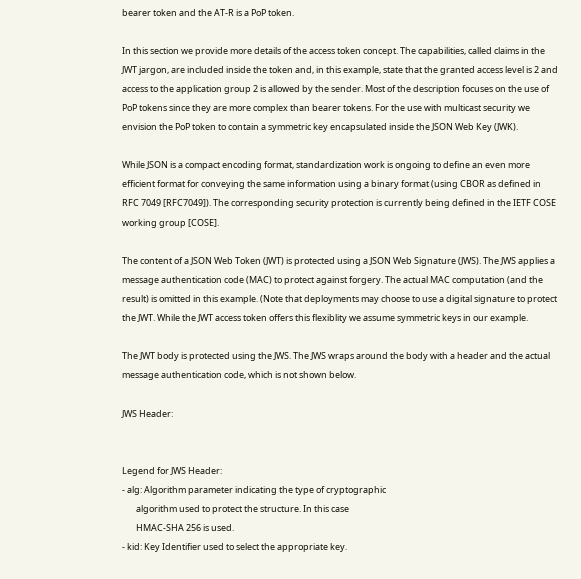bearer token and the AT-R is a PoP token.

In this section we provide more details of the access token concept. The capabilities, called claims in the JWT jargon, are included inside the token and, in this example, state that the granted access level is 2 and access to the application group 2 is allowed by the sender. Most of the description focuses on the use of PoP tokens since they are more complex than bearer tokens. For the use with multicast security we envision the PoP token to contain a symmetric key encapsulated inside the JSON Web Key (JWK).

While JSON is a compact encoding format, standardization work is ongoing to define an even more efficient format for conveying the same information using a binary format (using CBOR as defined in RFC 7049 [RFC7049]). The corresponding security protection is currently being defined in the IETF COSE working group [COSE].

The content of a JSON Web Token (JWT) is protected using a JSON Web Signature (JWS). The JWS applies a message authentication code (MAC) to protect against forgery. The actual MAC computation (and the result) is omitted in this example. (Note that deployments may choose to use a digital signature to protect the JWT. While the JWT access token offers this flexiblity we assume symmetric keys in our example.

The JWT body is protected using the JWS. The JWS wraps around the body with a header and the actual message authentication code, which is not shown below.

JWS Header:


Legend for JWS Header:
- alg: Algorithm parameter indicating the type of cryptographic
       algorithm used to protect the structure. In this case
       HMAC-SHA 256 is used.
- kid: Key Identifier used to select the appropriate key.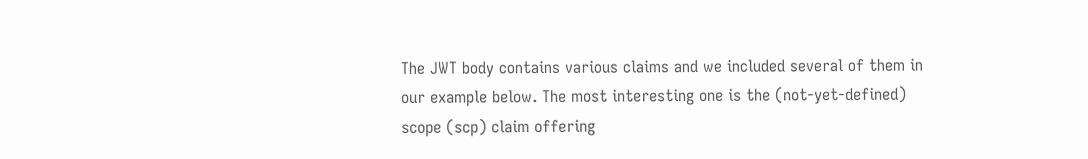The JWT body contains various claims and we included several of them in our example below. The most interesting one is the (not-yet-defined) scope (scp) claim offering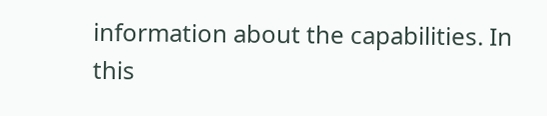information about the capabilities. In this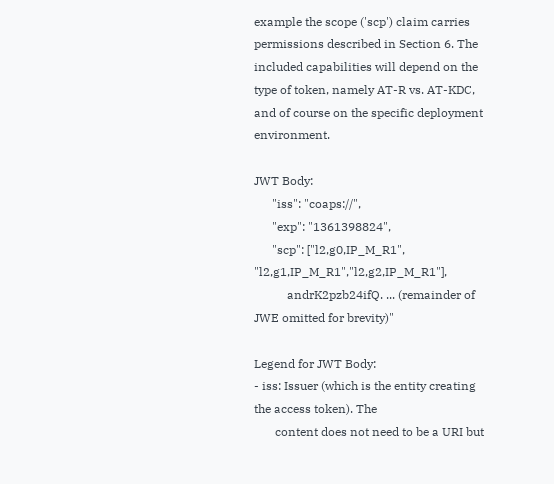example the scope ('scp') claim carries permissions described in Section 6. The included capabilities will depend on the type of token, namely AT-R vs. AT-KDC, and of course on the specific deployment environment.

JWT Body:
      "iss": "coaps://",
      "exp": "1361398824",
      "scp": ["l2,g0,IP_M_R1", "l2,g1,IP_M_R1","l2,g2,IP_M_R1"],
           andrK2pzb24ifQ. ... (remainder of JWE omitted for brevity)"

Legend for JWT Body:
- iss: Issuer (which is the entity creating the access token). The
       content does not need to be a URI but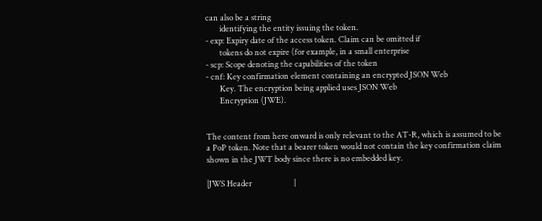can also be a string
       identifying the entity issuing the token.
- exp: Expiry date of the access token. Claim can be omitted if
       tokens do not expire (for example, in a small enterprise
- scp: Scope denoting the capabilities of the token
- cnf: Key confirmation element containing an encrypted JSON Web
       Key. The encryption being applied uses JSON Web
       Encryption (JWE).


The content from here onward is only relevant to the AT-R, which is assumed to be a PoP token. Note that a bearer token would not contain the key confirmation claim shown in the JWT body since there is no embedded key.

|JWS Header                     |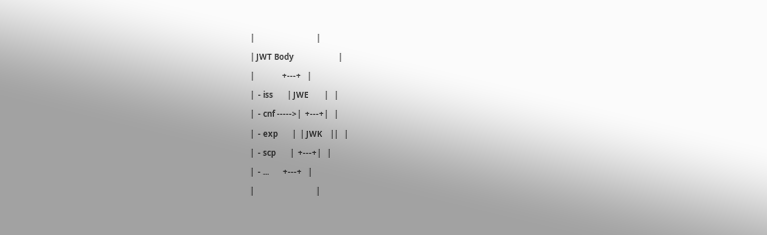|                               |
| JWT Body                      |
|              +---+   |
|  - iss       | JWE        |   |
|  - cnf ----->|  +---+|   |
|  - exp       |  | JWK    ||   |
|  - scp       |  +---+|   |
|  - ...       +---+   |
|                               |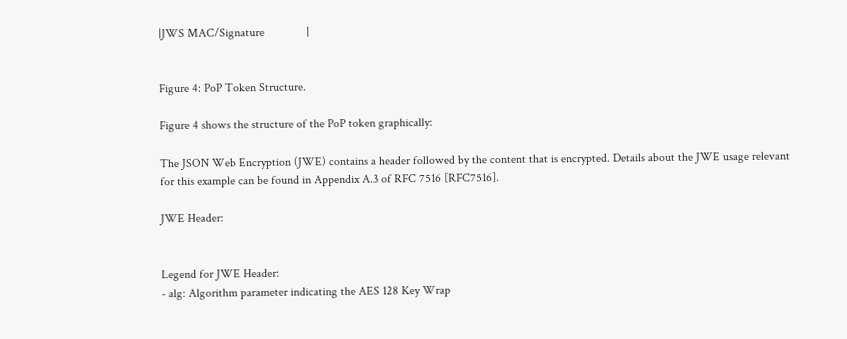|JWS MAC/Signature              |


Figure 4: PoP Token Structure.

Figure 4 shows the structure of the PoP token graphically:

The JSON Web Encryption (JWE) contains a header followed by the content that is encrypted. Details about the JWE usage relevant for this example can be found in Appendix A.3 of RFC 7516 [RFC7516].

JWE Header:


Legend for JWE Header:
- alg: Algorithm parameter indicating the AES 128 Key Wrap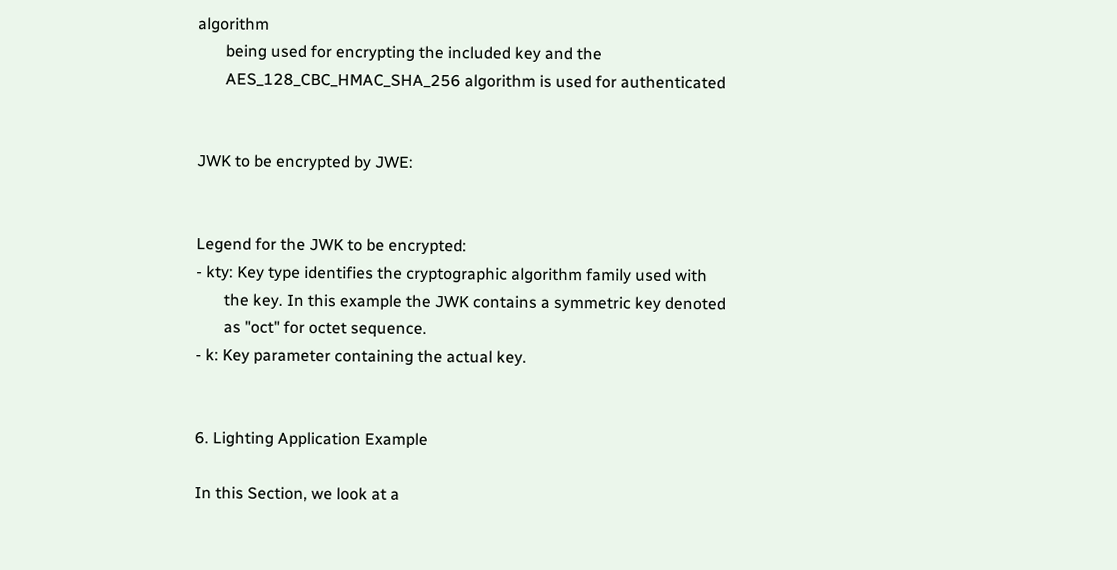algorithm
       being used for encrypting the included key and the
       AES_128_CBC_HMAC_SHA_256 algorithm is used for authenticated


JWK to be encrypted by JWE:


Legend for the JWK to be encrypted:
- kty: Key type identifies the cryptographic algorithm family used with
       the key. In this example the JWK contains a symmetric key denoted
       as "oct" for octet sequence.
- k: Key parameter containing the actual key.


6. Lighting Application Example

In this Section, we look at a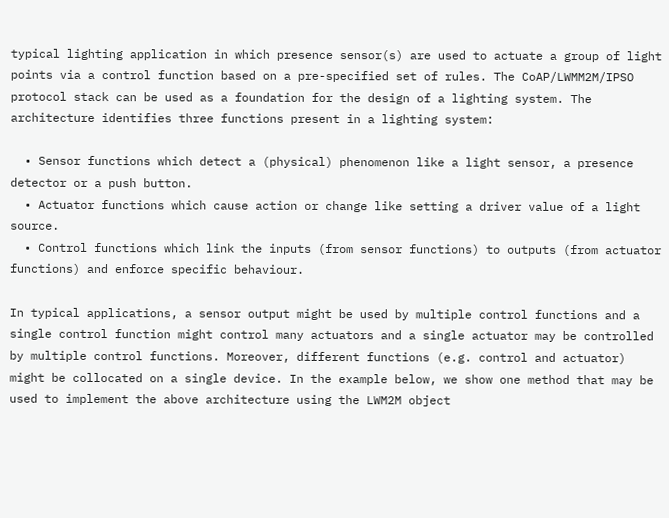typical lighting application in which presence sensor(s) are used to actuate a group of light points via a control function based on a pre-specified set of rules. The CoAP/LWMM2M/IPSO protocol stack can be used as a foundation for the design of a lighting system. The architecture identifies three functions present in a lighting system:

  • Sensor functions which detect a (physical) phenomenon like a light sensor, a presence detector or a push button.
  • Actuator functions which cause action or change like setting a driver value of a light source.
  • Control functions which link the inputs (from sensor functions) to outputs (from actuator functions) and enforce specific behaviour.

In typical applications, a sensor output might be used by multiple control functions and a single control function might control many actuators and a single actuator may be controlled by multiple control functions. Moreover, different functions (e.g. control and actuator) might be collocated on a single device. In the example below, we show one method that may be used to implement the above architecture using the LWM2M object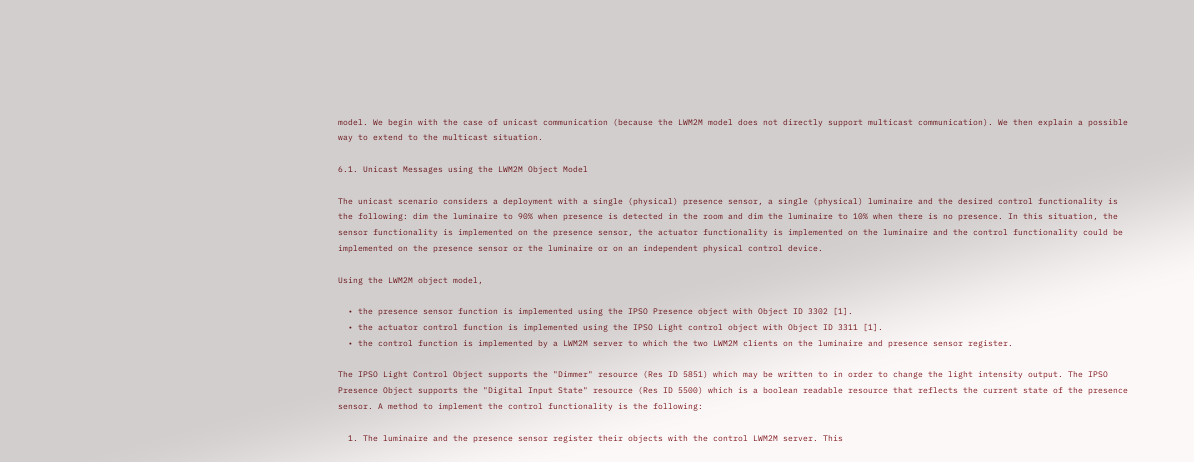model. We begin with the case of unicast communication (because the LWM2M model does not directly support multicast communication). We then explain a possible way to extend to the multicast situation.

6.1. Unicast Messages using the LWM2M Object Model

The unicast scenario considers a deployment with a single (physical) presence sensor, a single (physical) luminaire and the desired control functionality is the following: dim the luminaire to 90% when presence is detected in the room and dim the luminaire to 10% when there is no presence. In this situation, the sensor functionality is implemented on the presence sensor, the actuator functionality is implemented on the luminaire and the control functionality could be implemented on the presence sensor or the luminaire or on an independent physical control device.

Using the LWM2M object model,

  • the presence sensor function is implemented using the IPSO Presence object with Object ID 3302 [1].
  • the actuator control function is implemented using the IPSO Light control object with Object ID 3311 [1].
  • the control function is implemented by a LWM2M server to which the two LWM2M clients on the luminaire and presence sensor register.

The IPSO Light Control Object supports the "Dimmer" resource (Res ID 5851) which may be written to in order to change the light intensity output. The IPSO Presence Object supports the "Digital Input State" resource (Res ID 5500) which is a boolean readable resource that reflects the current state of the presence sensor. A method to implement the control functionality is the following:

  1. The luminaire and the presence sensor register their objects with the control LWM2M server. This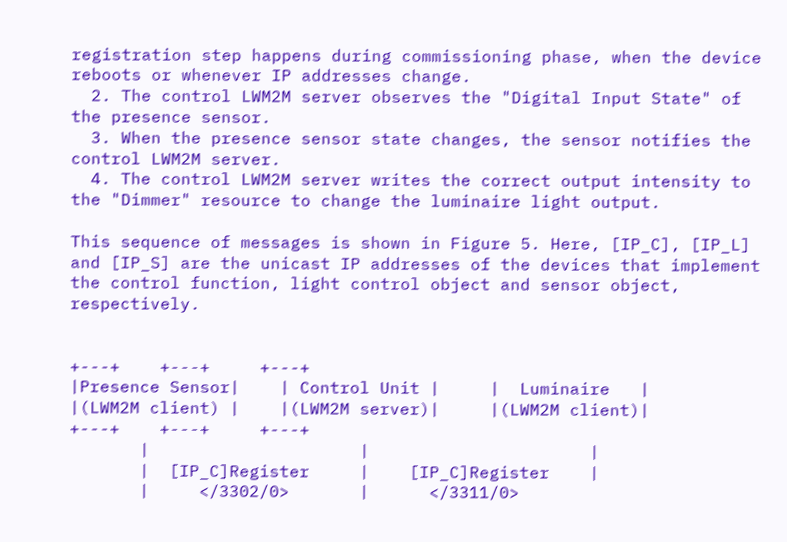registration step happens during commissioning phase, when the device reboots or whenever IP addresses change.
  2. The control LWM2M server observes the "Digital Input State" of the presence sensor.
  3. When the presence sensor state changes, the sensor notifies the control LWM2M server.
  4. The control LWM2M server writes the correct output intensity to the "Dimmer" resource to change the luminaire light output.

This sequence of messages is shown in Figure 5. Here, [IP_C], [IP_L] and [IP_S] are the unicast IP addresses of the devices that implement the control function, light control object and sensor object, respectively.


+---+    +---+     +---+
|Presence Sensor|    | Control Unit |     |  Luminaire   |
|(LWM2M client) |    |(LWM2M server)|     |(LWM2M client)|
+---+    +---+     +---+
       |                     |                      |
       |  [IP_C]Register     |    [IP_C]Register    |
       |     </3302/0>       |      </3311/0>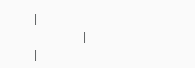|
       |                     |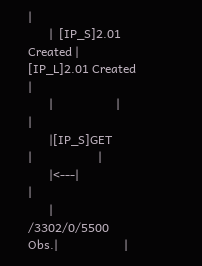|
       |  [IP_S]2.01 Created | [IP_L]2.01 Created   |
       |                     |                      |
       |[IP_S]GET            |                      |
       |<---|                      |
       |    /3302/0/5500 Obs.|                      |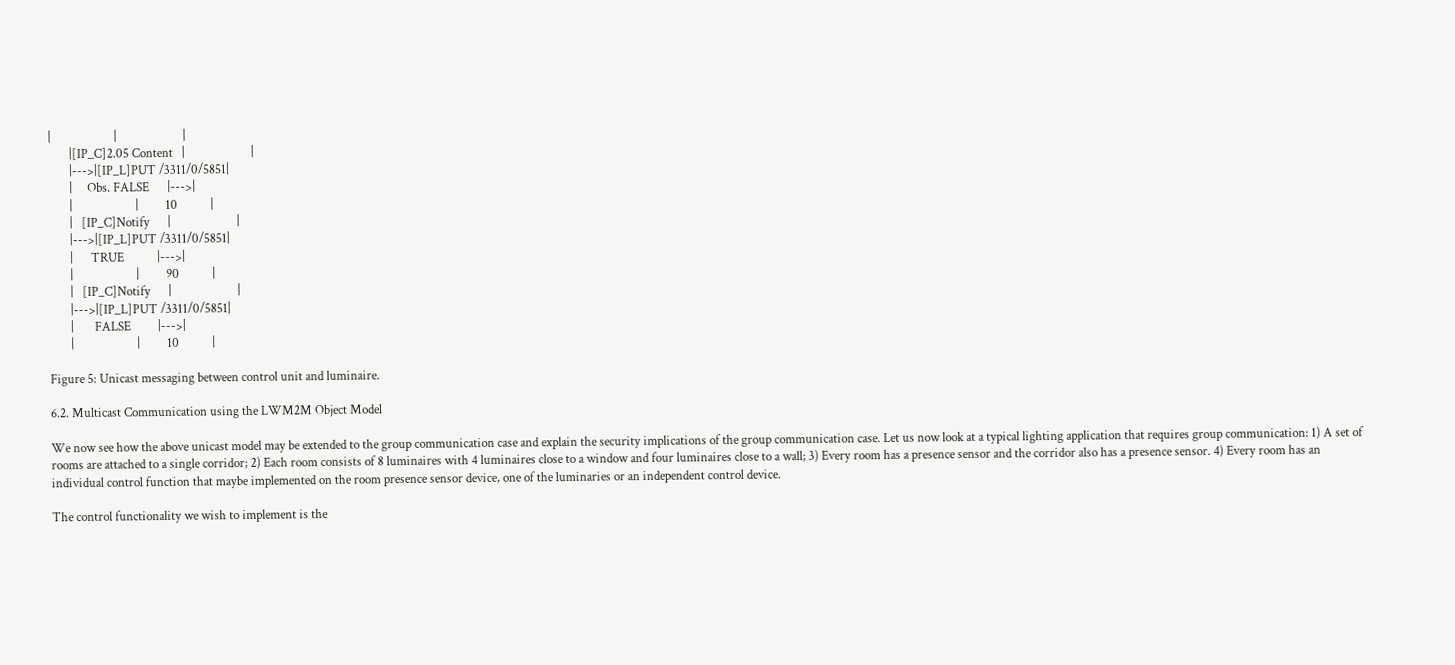|                     |                      |
       |[IP_C]2.05 Content   |                      |
       |--->|[IP_L]PUT /3311/0/5851|
       |     Obs. FALSE      |--->|
       |                     |         10           |
       |   [IP_C]Notify      |                      |
       |--->|[IP_L]PUT /3311/0/5851|
       |      TRUE           |--->|
       |                     |         90           |
       |   [IP_C]Notify      |                      |
       |--->|[IP_L]PUT /3311/0/5851|
       |       FALSE         |--->|
       |                     |         10           |

Figure 5: Unicast messaging between control unit and luminaire.

6.2. Multicast Communication using the LWM2M Object Model

We now see how the above unicast model may be extended to the group communication case and explain the security implications of the group communication case. Let us now look at a typical lighting application that requires group communication: 1) A set of rooms are attached to a single corridor; 2) Each room consists of 8 luminaires with 4 luminaires close to a window and four luminaires close to a wall; 3) Every room has a presence sensor and the corridor also has a presence sensor. 4) Every room has an individual control function that maybe implemented on the room presence sensor device, one of the luminaries or an independent control device.

The control functionality we wish to implement is the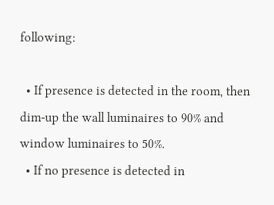following:

  • If presence is detected in the room, then dim-up the wall luminaires to 90% and window luminaires to 50%.
  • If no presence is detected in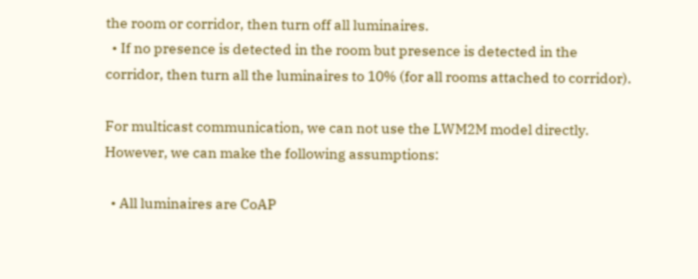the room or corridor, then turn off all luminaires.
  • If no presence is detected in the room but presence is detected in the corridor, then turn all the luminaires to 10% (for all rooms attached to corridor).

For multicast communication, we can not use the LWM2M model directly. However, we can make the following assumptions:

  • All luminaires are CoAP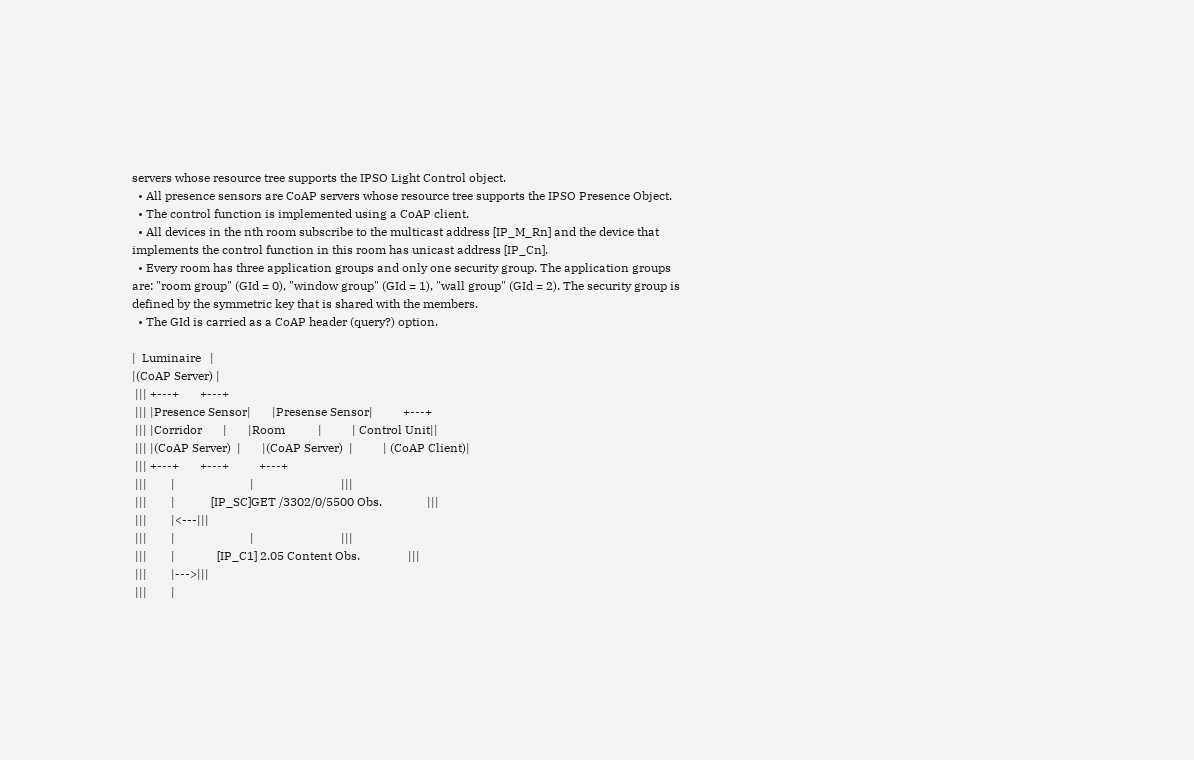servers whose resource tree supports the IPSO Light Control object.
  • All presence sensors are CoAP servers whose resource tree supports the IPSO Presence Object.
  • The control function is implemented using a CoAP client.
  • All devices in the nth room subscribe to the multicast address [IP_M_Rn] and the device that implements the control function in this room has unicast address [IP_Cn].
  • Every room has three application groups and only one security group. The application groups are: "room group" (GId = 0), "window group" (GId = 1), "wall group" (GId = 2). The security group is defined by the symmetric key that is shared with the members.
  • The GId is carried as a CoAP header (query?) option.

|  Luminaire   |
|(CoAP Server) |
 ||| +---+       +---+
 ||| |Presence Sensor|       |Presense Sensor|          +---+
 ||| |Corridor       |       |Room           |          | Control Unit||
 ||| |(CoAP Server)  |       |(CoAP Server)  |          | (CoAP Client)|
 ||| +---+       +---+          +---+
 |||        |                         |                             |||
 |||        |            [IP_SC]GET /3302/0/5500 Obs.               |||
 |||        |<---|||
 |||        |                         |                             |||
 |||        |              [IP_C1] 2.05 Content Obs.                |||
 |||        |--->|||
 |||        |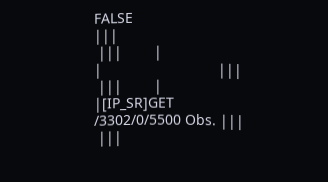FALSE                           |||
 |||        |                         |                             |||
 |||        |                         |[IP_SR]GET /3302/0/5500 Obs. |||
 |||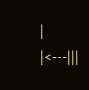|                         |<---|||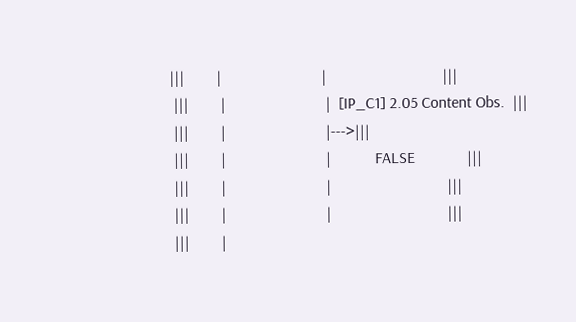|||        |                         |                             |||
 |||        |                         |  [IP_C1] 2.05 Content Obs.  |||
 |||        |                         |--->|||
 |||        |                         |           FALSE             |||
 |||        |                         |                             |||
 |||        |                         |                             |||
 |||        |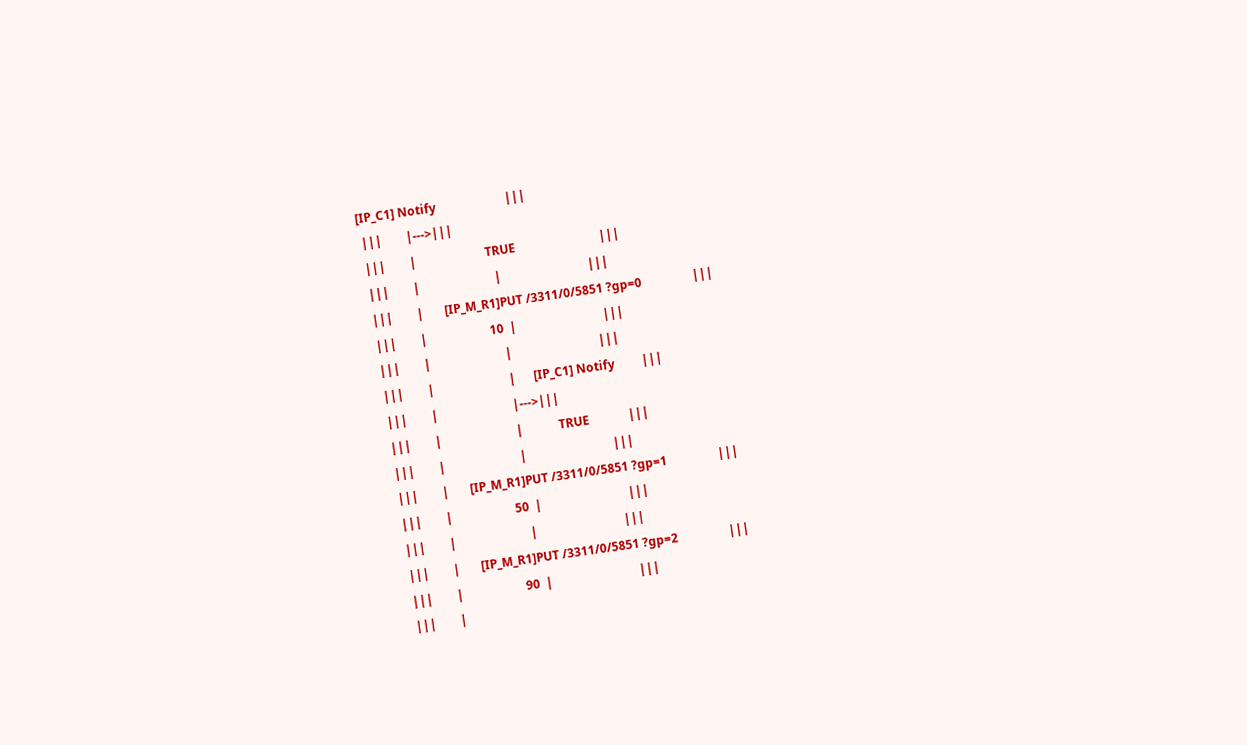[IP_C1] Notify                       |||
 |||        |--->|||
 |||        |                       TRUE                            |||
 |||        |                         |                             |||
 |||        |       [IP_M_R1]PUT /3311/0/5851 ?gp=0                 |||
 |||        |                     10  |                             |||
 |||        |                         |                             |||
 |||        |                         |      [IP_C1] Notify         |||
 |||        |                         |--->|||
 |||        |                         |            TRUE             |||
 |||        |                         |                             |||
 |||        |       [IP_M_R1]PUT /3311/0/5851 ?gp=1                 |||
 |||        |                     50  |                             |||
 |||        |                         |                             |||
 |||        |       [IP_M_R1]PUT /3311/0/5851 ?gp=2                 |||
 |||        |                     90  |                             |||
 |||        |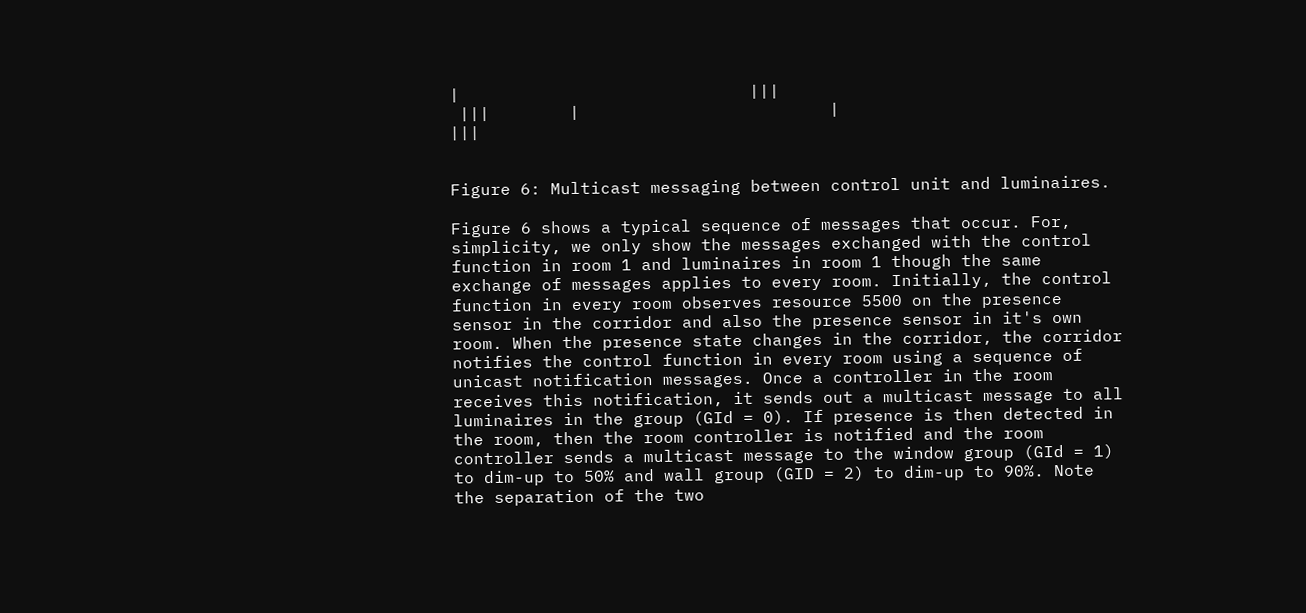|                             |||
 |||        |                         |                             |||


Figure 6: Multicast messaging between control unit and luminaires.

Figure 6 shows a typical sequence of messages that occur. For, simplicity, we only show the messages exchanged with the control function in room 1 and luminaires in room 1 though the same exchange of messages applies to every room. Initially, the control function in every room observes resource 5500 on the presence sensor in the corridor and also the presence sensor in it's own room. When the presence state changes in the corridor, the corridor notifies the control function in every room using a sequence of unicast notification messages. Once a controller in the room receives this notification, it sends out a multicast message to all luminaires in the group (GId = 0). If presence is then detected in the room, then the room controller is notified and the room controller sends a multicast message to the window group (GId = 1) to dim-up to 50% and wall group (GID = 2) to dim-up to 90%. Note the separation of the two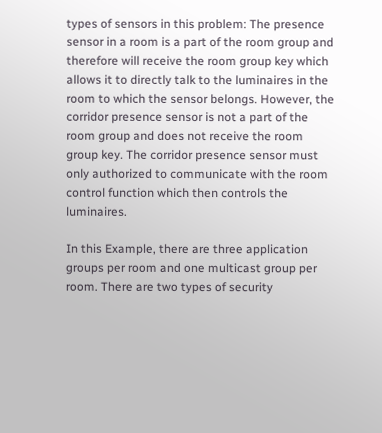types of sensors in this problem: The presence sensor in a room is a part of the room group and therefore will receive the room group key which allows it to directly talk to the luminaires in the room to which the sensor belongs. However, the corridor presence sensor is not a part of the room group and does not receive the room group key. The corridor presence sensor must only authorized to communicate with the room control function which then controls the luminaires.

In this Example, there are three application groups per room and one multicast group per room. There are two types of security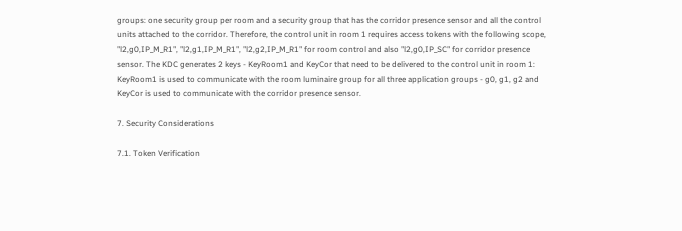groups: one security group per room and a security group that has the corridor presence sensor and all the control units attached to the corridor. Therefore, the control unit in room 1 requires access tokens with the following scope, "l2,g0,IP_M_R1", "l2,g1,IP_M_R1", "l2,g2,IP_M_R1" for room control and also "l2,g0,IP_SC" for corridor presence sensor. The KDC generates 2 keys - KeyRoom1 and KeyCor that need to be delivered to the control unit in room 1: KeyRoom1 is used to communicate with the room luminaire group for all three application groups - g0, g1, g2 and KeyCor is used to communicate with the corridor presence sensor.

7. Security Considerations

7.1. Token Verification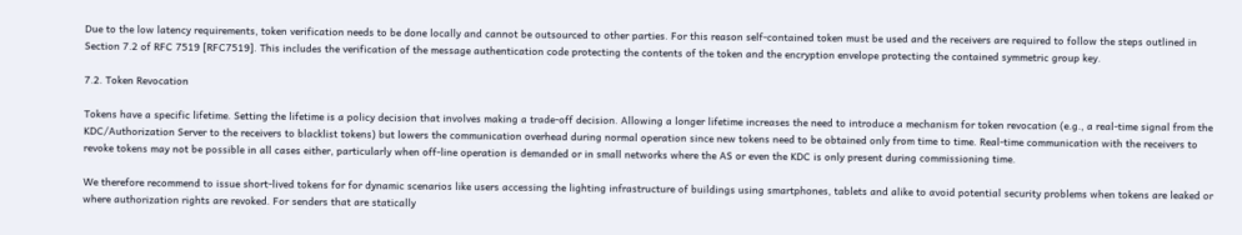Due to the low latency requirements, token verification needs to be done locally and cannot be outsourced to other parties. For this reason self-contained token must be used and the receivers are required to follow the steps outlined in Section 7.2 of RFC 7519 [RFC7519]. This includes the verification of the message authentication code protecting the contents of the token and the encryption envelope protecting the contained symmetric group key.

7.2. Token Revocation

Tokens have a specific lifetime. Setting the lifetime is a policy decision that involves making a trade-off decision. Allowing a longer lifetime increases the need to introduce a mechanism for token revocation (e.g., a real-time signal from the KDC/Authorization Server to the receivers to blacklist tokens) but lowers the communication overhead during normal operation since new tokens need to be obtained only from time to time. Real-time communication with the receivers to revoke tokens may not be possible in all cases either, particularly when off-line operation is demanded or in small networks where the AS or even the KDC is only present during commissioning time.

We therefore recommend to issue short-lived tokens for for dynamic scenarios like users accessing the lighting infrastructure of buildings using smartphones, tablets and alike to avoid potential security problems when tokens are leaked or where authorization rights are revoked. For senders that are statically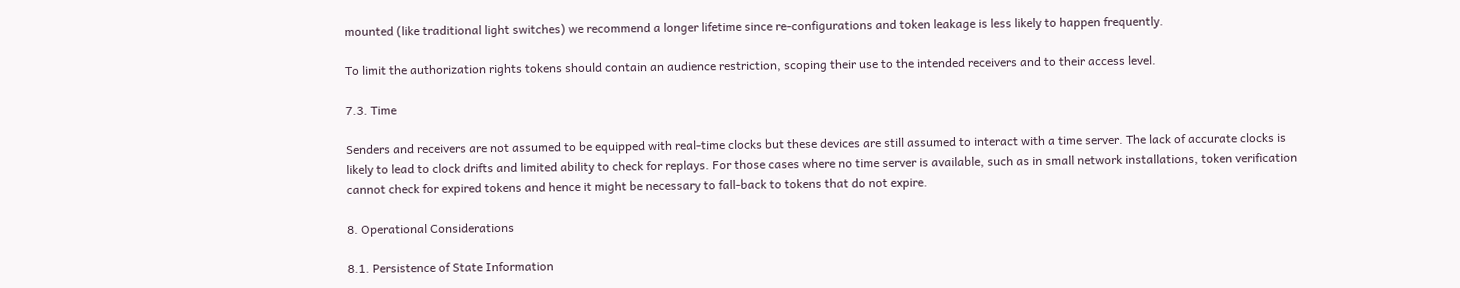mounted (like traditional light switches) we recommend a longer lifetime since re-configurations and token leakage is less likely to happen frequently.

To limit the authorization rights tokens should contain an audience restriction, scoping their use to the intended receivers and to their access level.

7.3. Time

Senders and receivers are not assumed to be equipped with real-time clocks but these devices are still assumed to interact with a time server. The lack of accurate clocks is likely to lead to clock drifts and limited ability to check for replays. For those cases where no time server is available, such as in small network installations, token verification cannot check for expired tokens and hence it might be necessary to fall-back to tokens that do not expire.

8. Operational Considerations

8.1. Persistence of State Information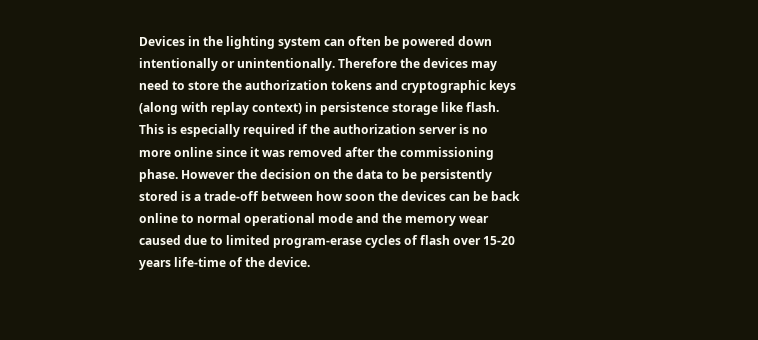Devices in the lighting system can often be powered down intentionally or unintentionally. Therefore the devices may need to store the authorization tokens and cryptographic keys (along with replay context) in persistence storage like flash. This is especially required if the authorization server is no more online since it was removed after the commissioning phase. However the decision on the data to be persistently stored is a trade-off between how soon the devices can be back online to normal operational mode and the memory wear caused due to limited program-erase cycles of flash over 15-20 years life-time of the device.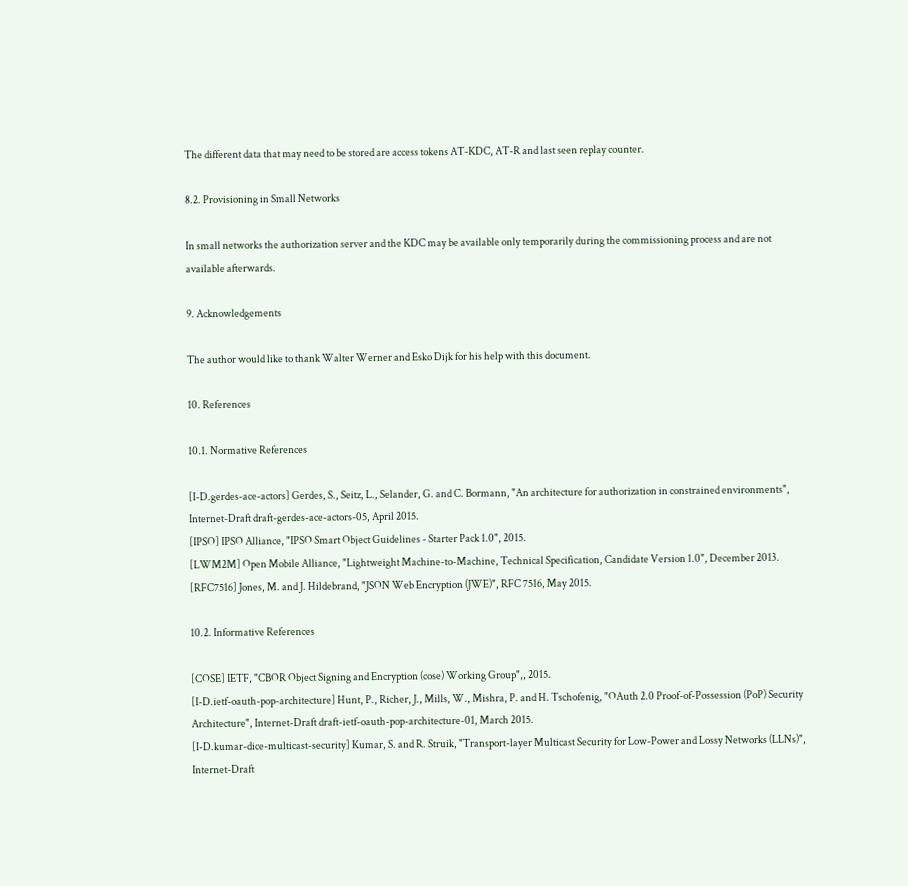The different data that may need to be stored are access tokens AT-KDC, AT-R and last seen replay counter.

8.2. Provisioning in Small Networks

In small networks the authorization server and the KDC may be available only temporarily during the commissioning process and are not available afterwards.

9. Acknowledgements

The author would like to thank Walter Werner and Esko Dijk for his help with this document.

10. References

10.1. Normative References

[I-D.gerdes-ace-actors] Gerdes, S., Seitz, L., Selander, G. and C. Bormann, "An architecture for authorization in constrained environments", Internet-Draft draft-gerdes-ace-actors-05, April 2015.
[IPSO] IPSO Alliance, "IPSO Smart Object Guidelines - Starter Pack 1.0", 2015.
[LWM2M] Open Mobile Alliance, "Lightweight Machine-to-Machine, Technical Specification, Candidate Version 1.0", December 2013.
[RFC7516] Jones, M. and J. Hildebrand, "JSON Web Encryption (JWE)", RFC 7516, May 2015.

10.2. Informative References

[COSE] IETF, "CBOR Object Signing and Encryption (cose) Working Group",, 2015.
[I-D.ietf-oauth-pop-architecture] Hunt, P., Richer, J., Mills, W., Mishra, P. and H. Tschofenig, "OAuth 2.0 Proof-of-Possession (PoP) Security Architecture", Internet-Draft draft-ietf-oauth-pop-architecture-01, March 2015.
[I-D.kumar-dice-multicast-security] Kumar, S. and R. Struik, "Transport-layer Multicast Security for Low-Power and Lossy Networks (LLNs)", Internet-Draft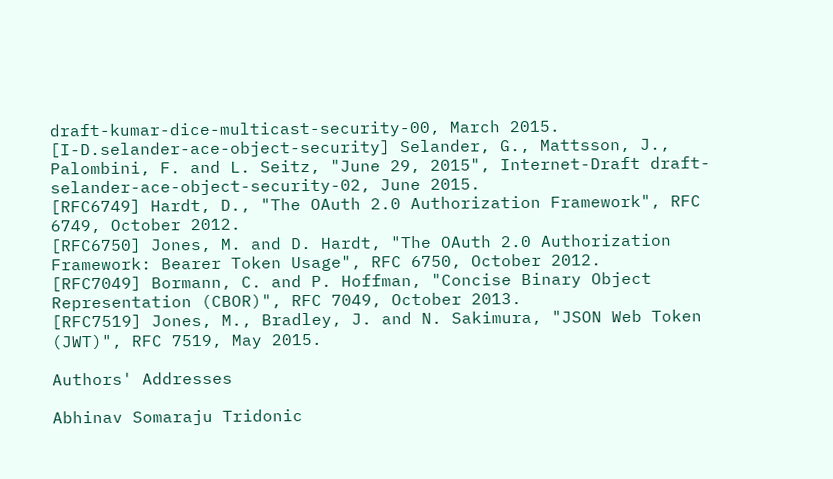draft-kumar-dice-multicast-security-00, March 2015.
[I-D.selander-ace-object-security] Selander, G., Mattsson, J., Palombini, F. and L. Seitz, "June 29, 2015", Internet-Draft draft-selander-ace-object-security-02, June 2015.
[RFC6749] Hardt, D., "The OAuth 2.0 Authorization Framework", RFC 6749, October 2012.
[RFC6750] Jones, M. and D. Hardt, "The OAuth 2.0 Authorization Framework: Bearer Token Usage", RFC 6750, October 2012.
[RFC7049] Bormann, C. and P. Hoffman, "Concise Binary Object Representation (CBOR)", RFC 7049, October 2013.
[RFC7519] Jones, M., Bradley, J. and N. Sakimura, "JSON Web Token (JWT)", RFC 7519, May 2015.

Authors' Addresses

Abhinav Somaraju Tridonic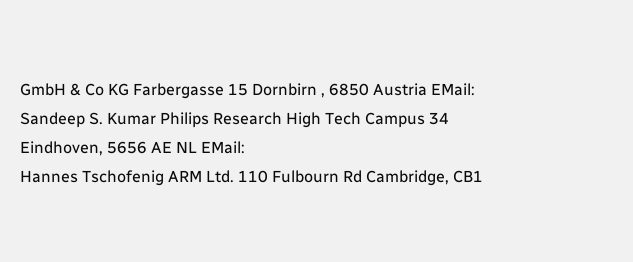GmbH & Co KG Farbergasse 15 Dornbirn , 6850 Austria EMail:
Sandeep S. Kumar Philips Research High Tech Campus 34 Eindhoven, 5656 AE NL EMail:
Hannes Tschofenig ARM Ltd. 110 Fulbourn Rd Cambridge, CB1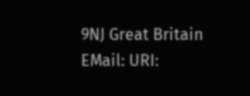9NJ Great Britain EMail: URI: